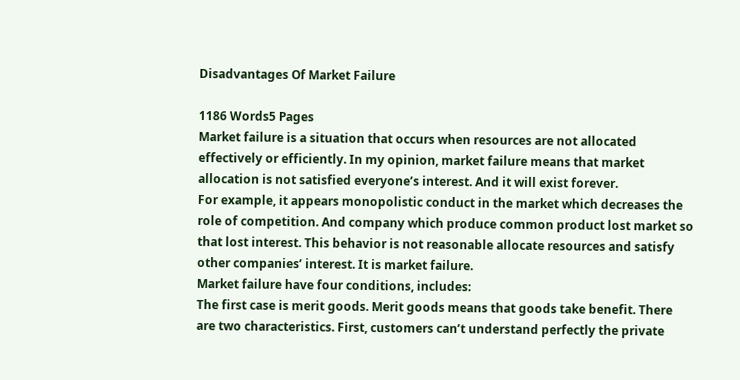Disadvantages Of Market Failure

1186 Words5 Pages
Market failure is a situation that occurs when resources are not allocated effectively or efficiently. In my opinion, market failure means that market allocation is not satisfied everyone’s interest. And it will exist forever.
For example, it appears monopolistic conduct in the market which decreases the role of competition. And company which produce common product lost market so that lost interest. This behavior is not reasonable allocate resources and satisfy other companies’ interest. It is market failure.
Market failure have four conditions, includes:
The first case is merit goods. Merit goods means that goods take benefit. There are two characteristics. First, customers can’t understand perfectly the private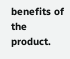benefits of the product.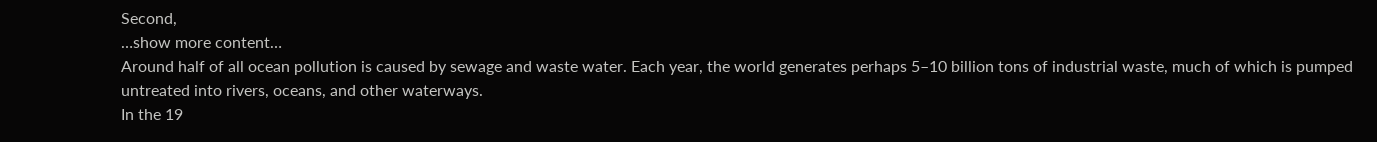Second,
…show more content…
Around half of all ocean pollution is caused by sewage and waste water. Each year, the world generates perhaps 5–10 billion tons of industrial waste, much of which is pumped untreated into rivers, oceans, and other waterways.
In the 19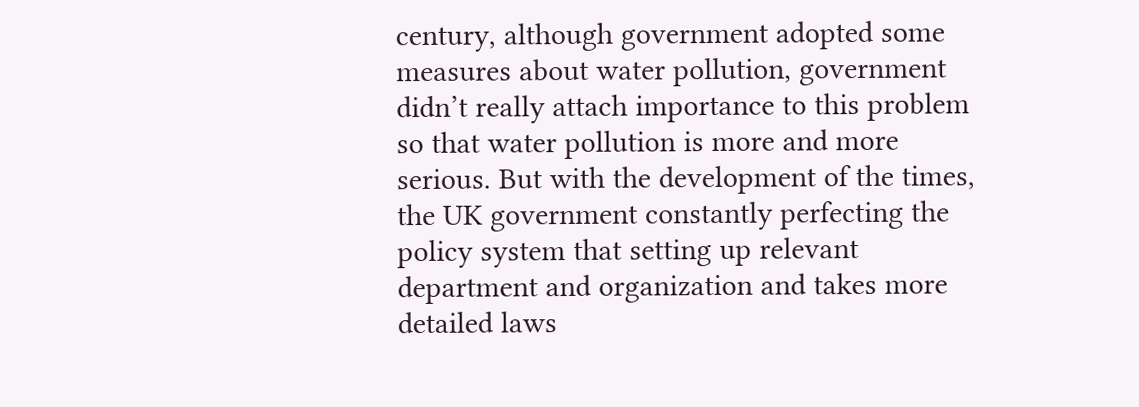century, although government adopted some measures about water pollution, government didn’t really attach importance to this problem so that water pollution is more and more serious. But with the development of the times, the UK government constantly perfecting the policy system that setting up relevant department and organization and takes more detailed laws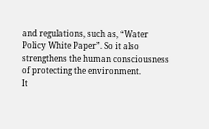and regulations, such as, “Water Policy White Paper”. So it also strengthens the human consciousness of protecting the environment.
It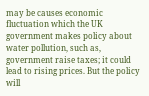may be causes economic fluctuation which the UK government makes policy about water pollution, such as, government raise taxes; it could lead to rising prices. But the policy will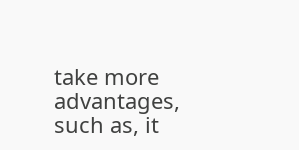take more advantages, such as, it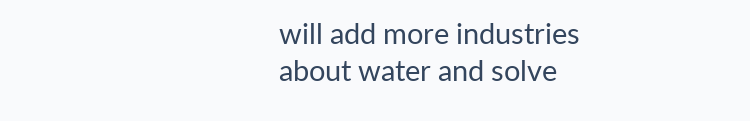will add more industries about water and solve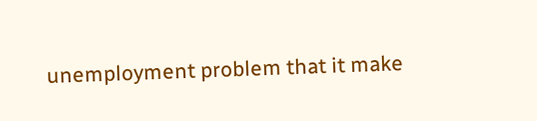unemployment problem that it make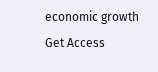economic growth
Get Access